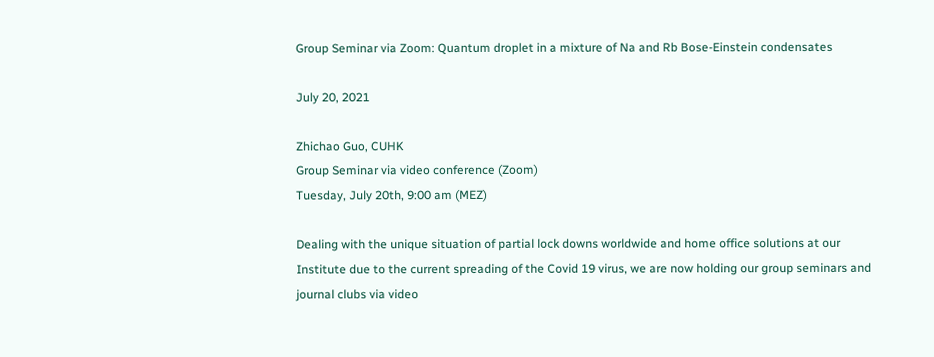Group Seminar via Zoom: Quantum droplet in a mixture of Na and Rb Bose-Einstein condensates

July 20, 2021

Zhichao Guo, CUHK
Group Seminar via video conference (Zoom)
Tuesday, July 20th, 9:00 am (MEZ)

Dealing with the unique situation of partial lock downs worldwide and home office solutions at our Institute due to the current spreading of the Covid 19 virus, we are now holding our group seminars and journal clubs via video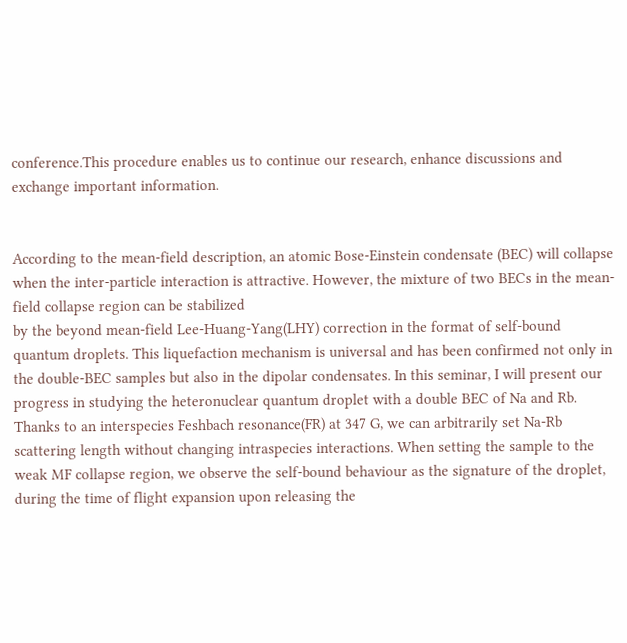conference.This procedure enables us to continue our research, enhance discussions and exchange important information.


According to the mean-field description, an atomic Bose-Einstein condensate (BEC) will collapse when the inter-particle interaction is attractive. However, the mixture of two BECs in the mean-field collapse region can be stabilized
by the beyond mean-field Lee-Huang-Yang(LHY) correction in the format of self-bound quantum droplets. This liquefaction mechanism is universal and has been confirmed not only in the double-BEC samples but also in the dipolar condensates. In this seminar, I will present our progress in studying the heteronuclear quantum droplet with a double BEC of Na and Rb. Thanks to an interspecies Feshbach resonance(FR) at 347 G, we can arbitrarily set Na-Rb scattering length without changing intraspecies interactions. When setting the sample to the weak MF collapse region, we observe the self-bound behaviour as the signature of the droplet, during the time of flight expansion upon releasing the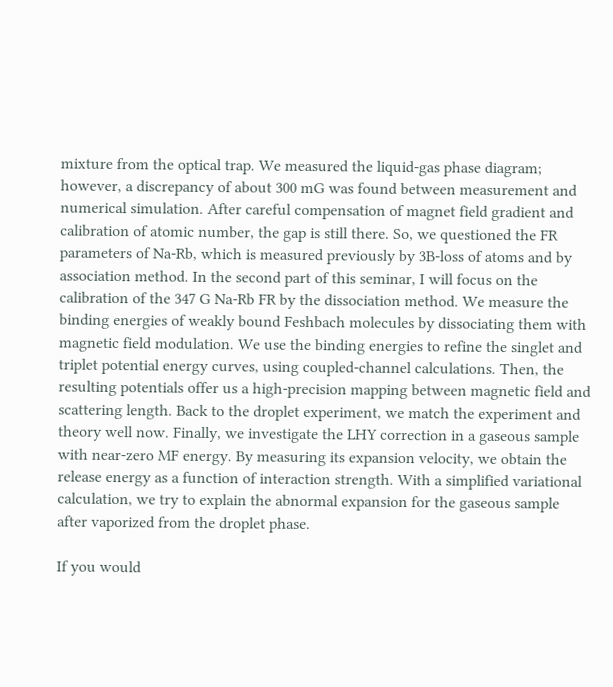mixture from the optical trap. We measured the liquid-gas phase diagram; however, a discrepancy of about 300 mG was found between measurement and numerical simulation. After careful compensation of magnet field gradient and calibration of atomic number, the gap is still there. So, we questioned the FR parameters of Na-Rb, which is measured previously by 3B-loss of atoms and by association method. In the second part of this seminar, I will focus on the calibration of the 347 G Na-Rb FR by the dissociation method. We measure the binding energies of weakly bound Feshbach molecules by dissociating them with magnetic field modulation. We use the binding energies to refine the singlet and triplet potential energy curves, using coupled-channel calculations. Then, the resulting potentials offer us a high-precision mapping between magnetic field and scattering length. Back to the droplet experiment, we match the experiment and theory well now. Finally, we investigate the LHY correction in a gaseous sample with near-zero MF energy. By measuring its expansion velocity, we obtain the release energy as a function of interaction strength. With a simplified variational calculation, we try to explain the abnormal expansion for the gaseous sample after vaporized from the droplet phase.

If you would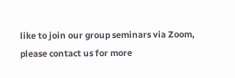like to join our group seminars via Zoom, please contact us for more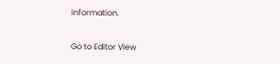information.

Go to Editor View